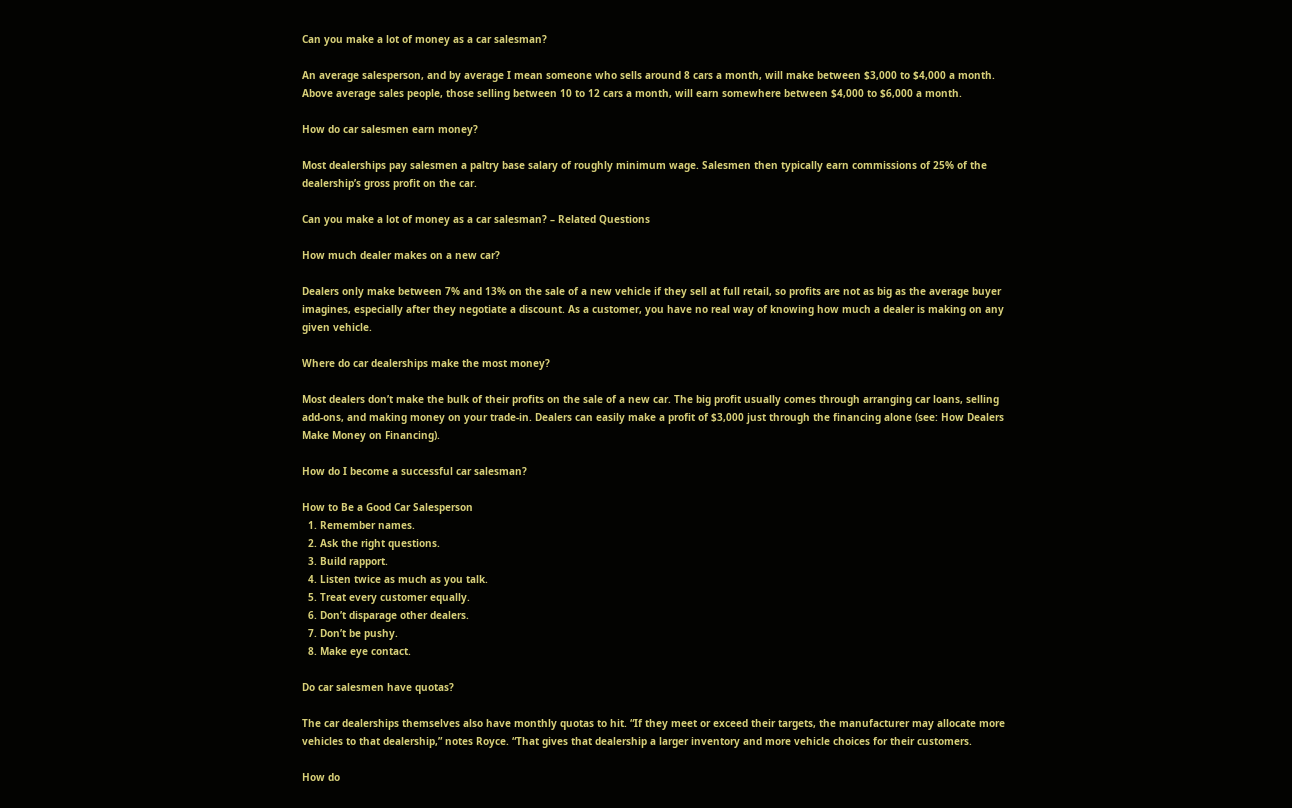Can you make a lot of money as a car salesman?

An average salesperson, and by average I mean someone who sells around 8 cars a month, will make between $3,000 to $4,000 a month. Above average sales people, those selling between 10 to 12 cars a month, will earn somewhere between $4,000 to $6,000 a month.

How do car salesmen earn money?

Most dealerships pay salesmen a paltry base salary of roughly minimum wage. Salesmen then typically earn commissions of 25% of the dealership’s gross profit on the car.

Can you make a lot of money as a car salesman? – Related Questions

How much dealer makes on a new car?

Dealers only make between 7% and 13% on the sale of a new vehicle if they sell at full retail, so profits are not as big as the average buyer imagines, especially after they negotiate a discount. As a customer, you have no real way of knowing how much a dealer is making on any given vehicle.

Where do car dealerships make the most money?

Most dealers don’t make the bulk of their profits on the sale of a new car. The big profit usually comes through arranging car loans, selling add-ons, and making money on your trade-in. Dealers can easily make a profit of $3,000 just through the financing alone (see: How Dealers Make Money on Financing).

How do I become a successful car salesman?

How to Be a Good Car Salesperson
  1. Remember names.
  2. Ask the right questions.
  3. Build rapport.
  4. Listen twice as much as you talk.
  5. Treat every customer equally.
  6. Don’t disparage other dealers.
  7. Don’t be pushy.
  8. Make eye contact.

Do car salesmen have quotas?

The car dealerships themselves also have monthly quotas to hit. “If they meet or exceed their targets, the manufacturer may allocate more vehicles to that dealership,” notes Royce. “That gives that dealership a larger inventory and more vehicle choices for their customers.

How do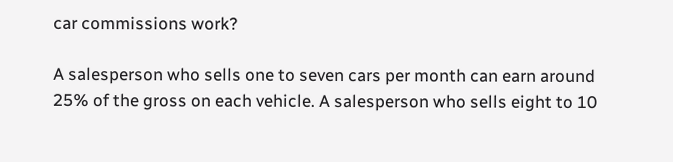car commissions work?

A salesperson who sells one to seven cars per month can earn around 25% of the gross on each vehicle. A salesperson who sells eight to 10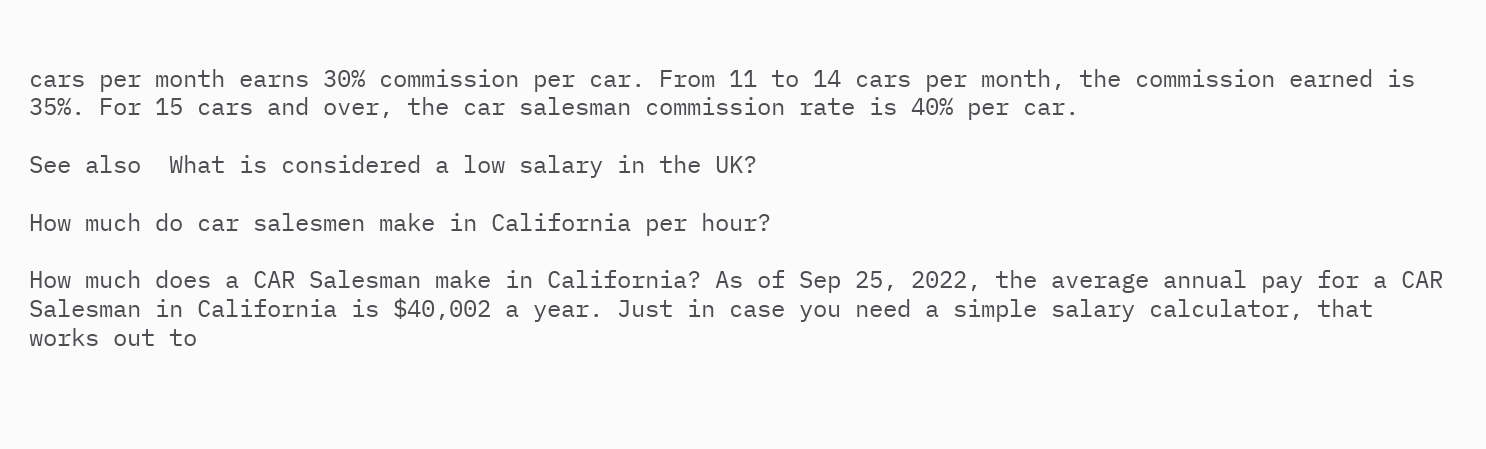cars per month earns 30% commission per car. From 11 to 14 cars per month, the commission earned is 35%. For 15 cars and over, the car salesman commission rate is 40% per car.

See also  What is considered a low salary in the UK?

How much do car salesmen make in California per hour?

How much does a CAR Salesman make in California? As of Sep 25, 2022, the average annual pay for a CAR Salesman in California is $40,002 a year. Just in case you need a simple salary calculator, that works out to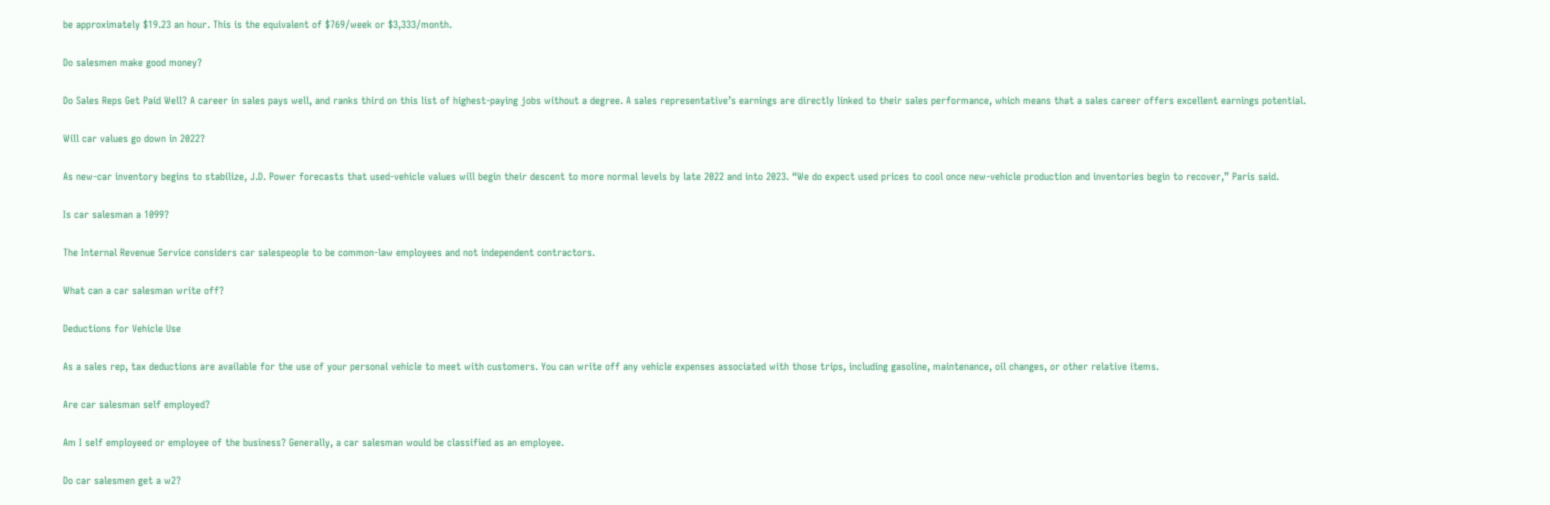be approximately $19.23 an hour. This is the equivalent of $769/week or $3,333/month.

Do salesmen make good money?

Do Sales Reps Get Paid Well? A career in sales pays well, and ranks third on this list of highest-paying jobs without a degree. A sales representative’s earnings are directly linked to their sales performance, which means that a sales career offers excellent earnings potential.

Will car values go down in 2022?

As new-car inventory begins to stabilize, J.D. Power forecasts that used-vehicle values will begin their descent to more normal levels by late 2022 and into 2023. “We do expect used prices to cool once new-vehicle production and inventories begin to recover,” Paris said.

Is car salesman a 1099?

The Internal Revenue Service considers car salespeople to be common-law employees and not independent contractors.

What can a car salesman write off?

Deductions for Vehicle Use

As a sales rep, tax deductions are available for the use of your personal vehicle to meet with customers. You can write off any vehicle expenses associated with those trips, including gasoline, maintenance, oil changes, or other relative items.

Are car salesman self employed?

Am I self employeed or employee of the business? Generally, a car salesman would be classified as an employee.

Do car salesmen get a w2?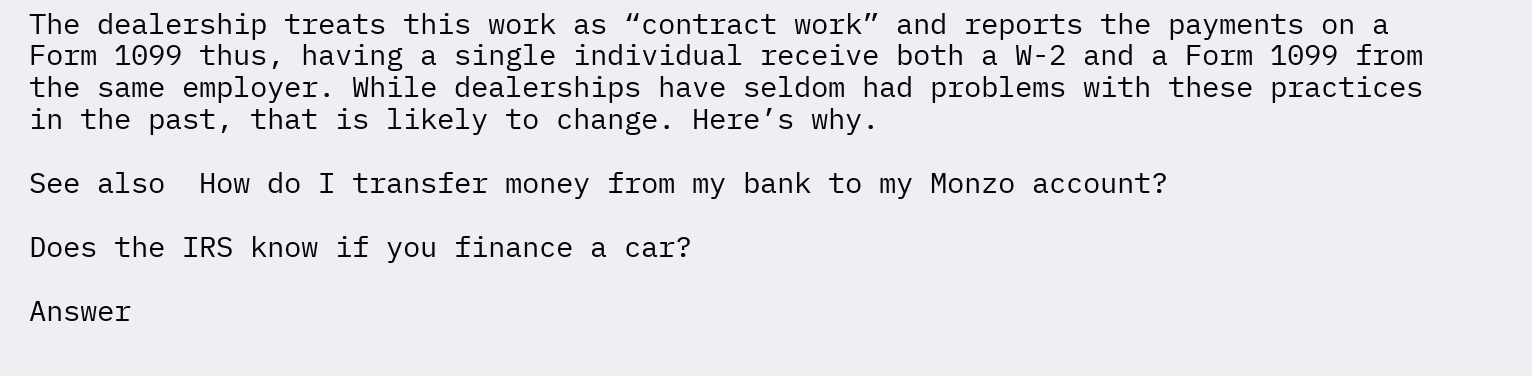The dealership treats this work as “contract work” and reports the payments on a Form 1099 thus, having a single individual receive both a W-2 and a Form 1099 from the same employer. While dealerships have seldom had problems with these practices in the past, that is likely to change. Here’s why.

See also  How do I transfer money from my bank to my Monzo account?

Does the IRS know if you finance a car?

Answer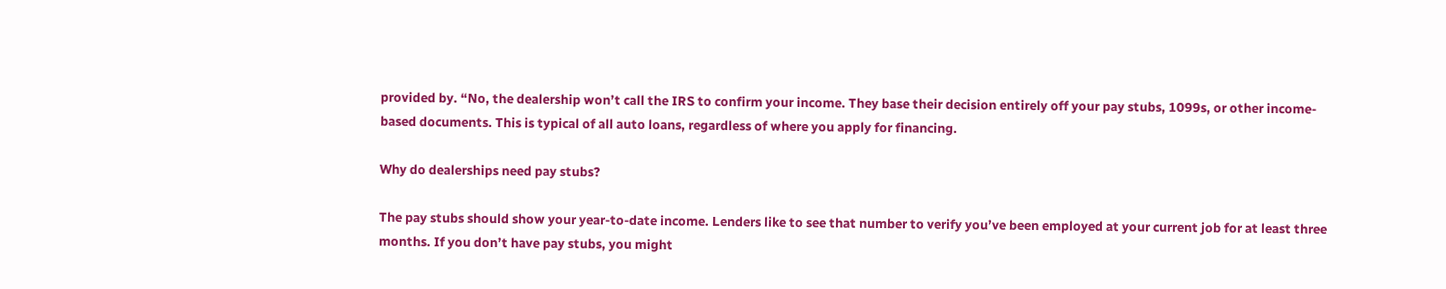provided by. “No, the dealership won’t call the IRS to confirm your income. They base their decision entirely off your pay stubs, 1099s, or other income-based documents. This is typical of all auto loans, regardless of where you apply for financing.

Why do dealerships need pay stubs?

The pay stubs should show your year-to-date income. Lenders like to see that number to verify you’ve been employed at your current job for at least three months. If you don’t have pay stubs, you might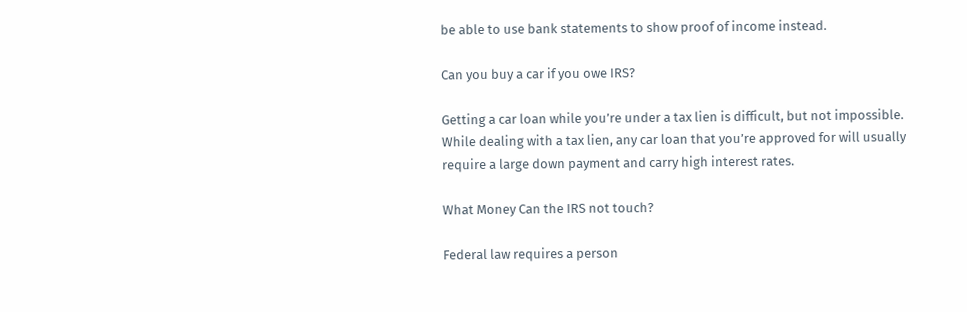be able to use bank statements to show proof of income instead.

Can you buy a car if you owe IRS?

Getting a car loan while you’re under a tax lien is difficult, but not impossible. While dealing with a tax lien, any car loan that you’re approved for will usually require a large down payment and carry high interest rates.

What Money Can the IRS not touch?

Federal law requires a person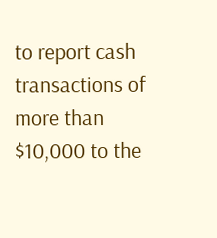to report cash transactions of more than $10,000 to the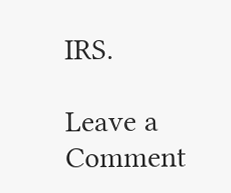IRS.

Leave a Comment